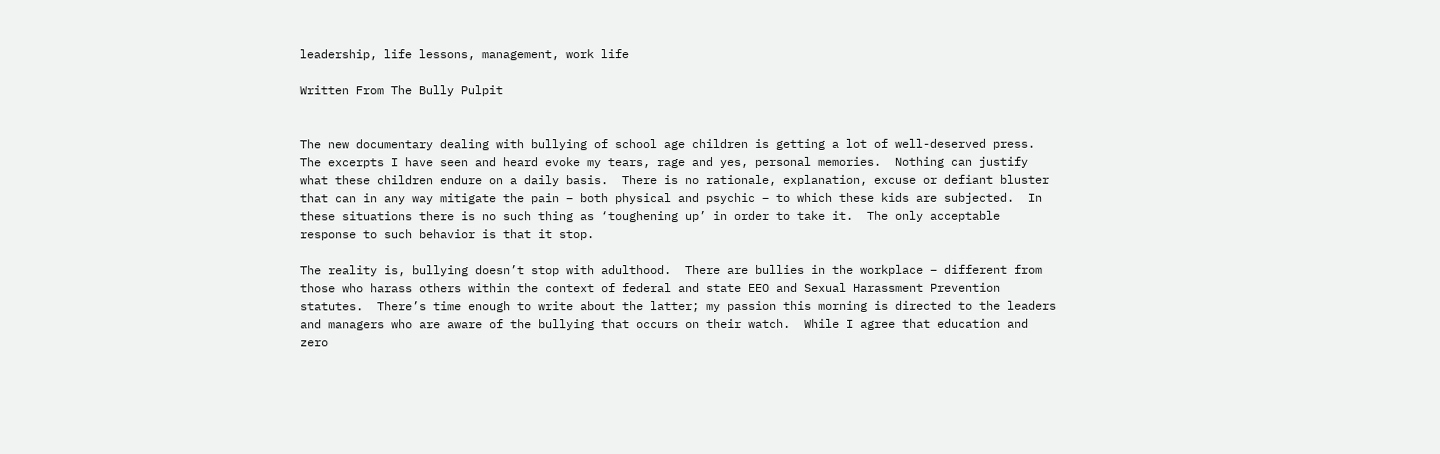leadership, life lessons, management, work life

Written From The Bully Pulpit


The new documentary dealing with bullying of school age children is getting a lot of well-deserved press.  The excerpts I have seen and heard evoke my tears, rage and yes, personal memories.  Nothing can justify what these children endure on a daily basis.  There is no rationale, explanation, excuse or defiant bluster that can in any way mitigate the pain – both physical and psychic – to which these kids are subjected.  In these situations there is no such thing as ‘toughening up’ in order to take it.  The only acceptable response to such behavior is that it stop.

The reality is, bullying doesn’t stop with adulthood.  There are bullies in the workplace – different from those who harass others within the context of federal and state EEO and Sexual Harassment Prevention statutes.  There’s time enough to write about the latter; my passion this morning is directed to the leaders and managers who are aware of the bullying that occurs on their watch.  While I agree that education and zero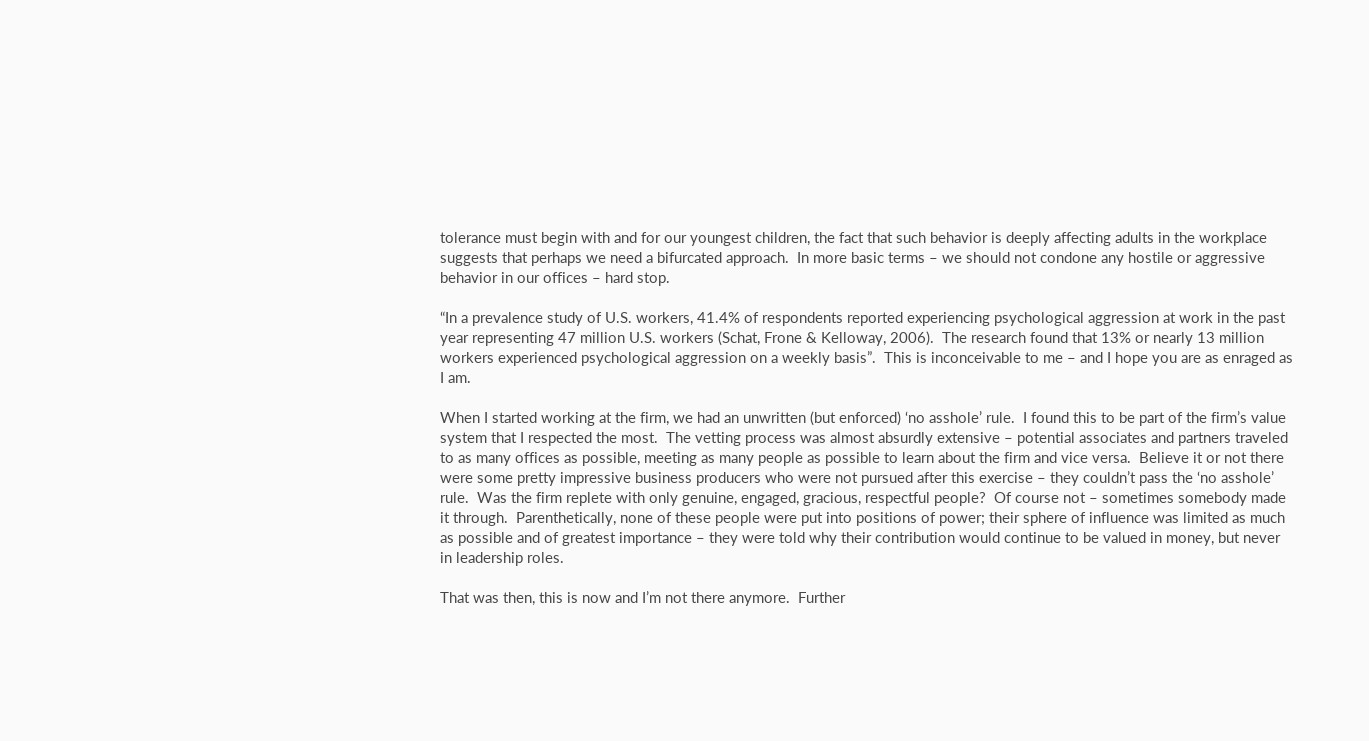tolerance must begin with and for our youngest children, the fact that such behavior is deeply affecting adults in the workplace suggests that perhaps we need a bifurcated approach.  In more basic terms – we should not condone any hostile or aggressive behavior in our offices – hard stop.

“In a prevalence study of U.S. workers, 41.4% of respondents reported experiencing psychological aggression at work in the past year representing 47 million U.S. workers (Schat, Frone & Kelloway, 2006).  The research found that 13% or nearly 13 million workers experienced psychological aggression on a weekly basis”.  This is inconceivable to me – and I hope you are as enraged as I am.

When I started working at the firm, we had an unwritten (but enforced) ‘no asshole’ rule.  I found this to be part of the firm’s value system that I respected the most.  The vetting process was almost absurdly extensive – potential associates and partners traveled to as many offices as possible, meeting as many people as possible to learn about the firm and vice versa.  Believe it or not there were some pretty impressive business producers who were not pursued after this exercise – they couldn’t pass the ‘no asshole’ rule.  Was the firm replete with only genuine, engaged, gracious, respectful people?  Of course not – sometimes somebody made it through.  Parenthetically, none of these people were put into positions of power; their sphere of influence was limited as much as possible and of greatest importance – they were told why their contribution would continue to be valued in money, but never in leadership roles.

That was then, this is now and I’m not there anymore.  Further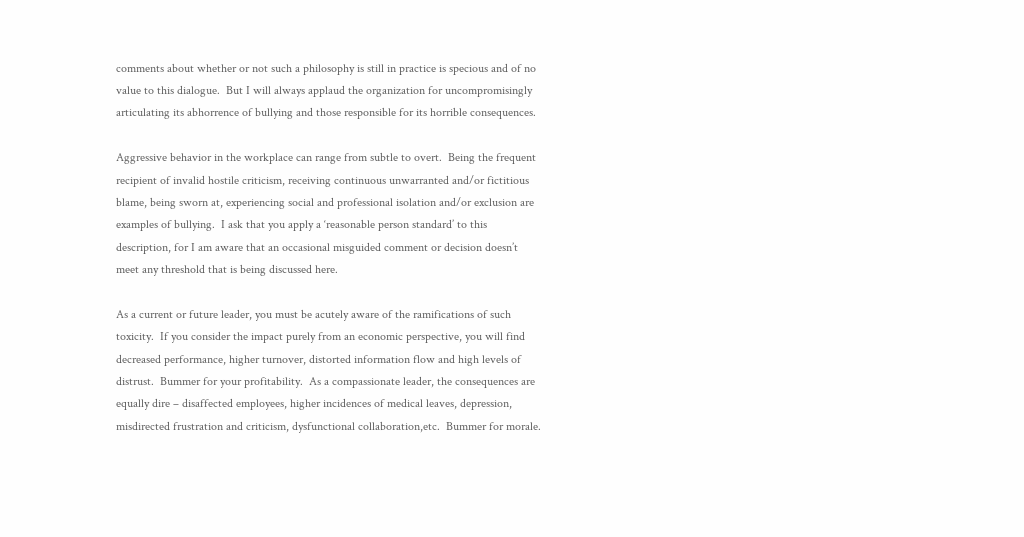comments about whether or not such a philosophy is still in practice is specious and of no value to this dialogue.  But I will always applaud the organization for uncompromisingly articulating its abhorrence of bullying and those responsible for its horrible consequences.

Aggressive behavior in the workplace can range from subtle to overt.  Being the frequent recipient of invalid hostile criticism, receiving continuous unwarranted and/or fictitious blame, being sworn at, experiencing social and professional isolation and/or exclusion are examples of bullying.  I ask that you apply a ‘reasonable person standard’ to this description, for I am aware that an occasional misguided comment or decision doesn’t meet any threshold that is being discussed here.

As a current or future leader, you must be acutely aware of the ramifications of such toxicity.  If you consider the impact purely from an economic perspective, you will find decreased performance, higher turnover, distorted information flow and high levels of distrust.  Bummer for your profitability.  As a compassionate leader, the consequences are equally dire – disaffected employees, higher incidences of medical leaves, depression, misdirected frustration and criticism, dysfunctional collaboration,etc.  Bummer for morale.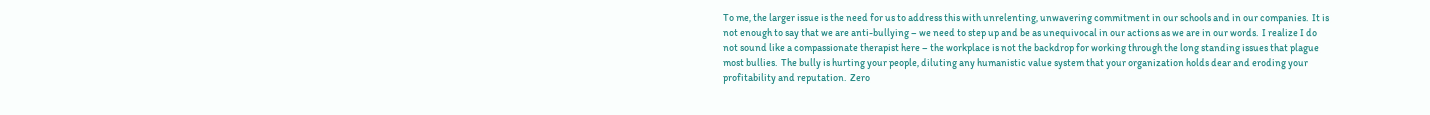To me, the larger issue is the need for us to address this with unrelenting, unwavering commitment in our schools and in our companies.  It is not enough to say that we are anti-bullying – we need to step up and be as unequivocal in our actions as we are in our words.  I realize I do not sound like a compassionate therapist here – the workplace is not the backdrop for working through the long standing issues that plague most bullies.  The bully is hurting your people, diluting any humanistic value system that your organization holds dear and eroding your profitability and reputation.  Zero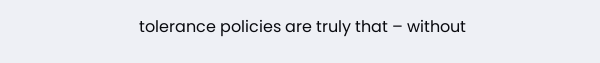tolerance policies are truly that – without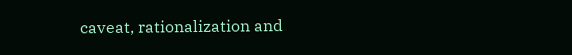caveat, rationalization and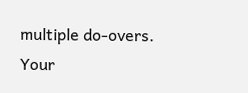multiple do-overs.  Your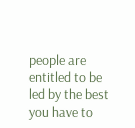people are entitled to be led by the best you have to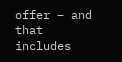offer – and that includes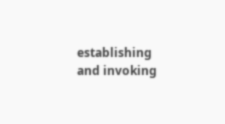establishing and invoking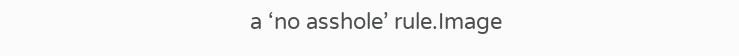a ‘no asshole’ rule.Image